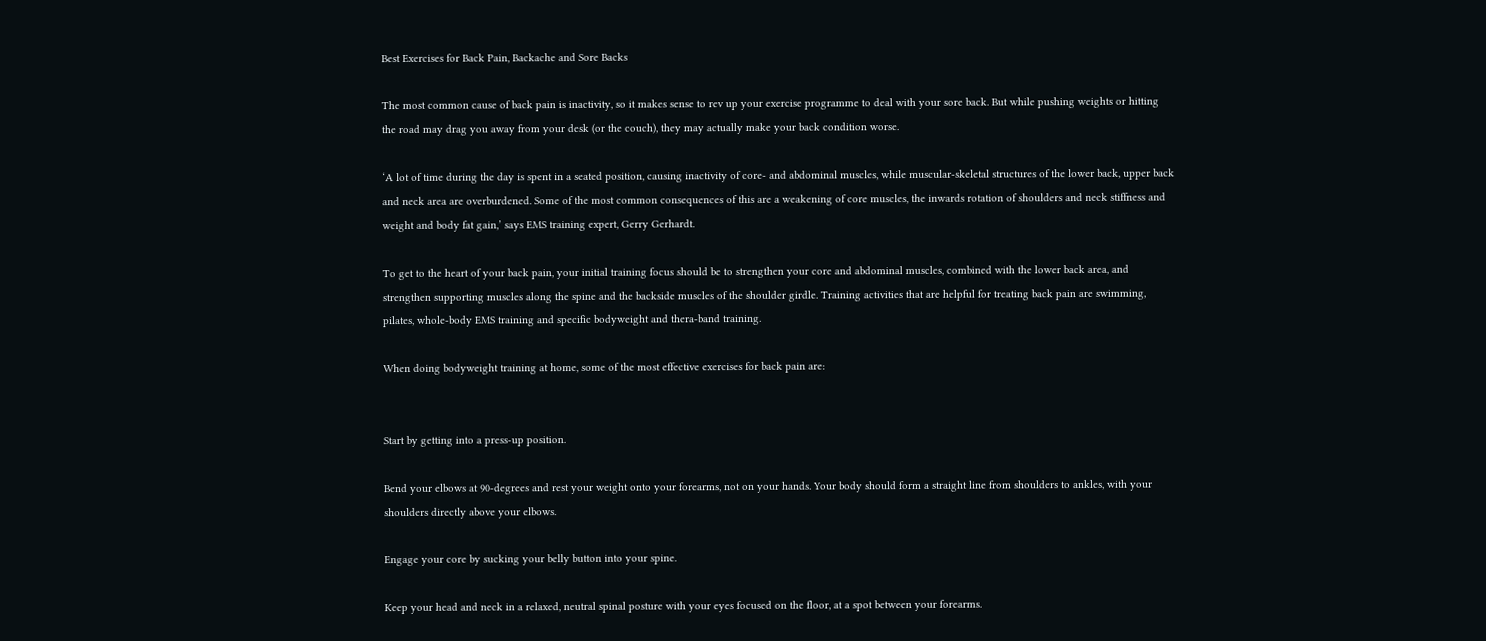Best Exercises for Back Pain, Backache and Sore Backs

The most common cause of back pain is inactivity, so it makes sense to rev up your exercise programme to deal with your sore back. But while pushing weights or hitting the road may drag you away from your desk (or the couch), they may actually make your back condition worse.

‘A lot of time during the day is spent in a seated position, causing inactivity of core- and abdominal muscles, while muscular-skeletal structures of the lower back, upper back and neck area are overburdened. Some of the most common consequences of this are a weakening of core muscles, the inwards rotation of shoulders and neck stiffness and weight and body fat gain,’ says EMS training expert, Gerry Gerhardt.

To get to the heart of your back pain, your initial training focus should be to strengthen your core and abdominal muscles, combined with the lower back area, and strengthen supporting muscles along the spine and the backside muscles of the shoulder girdle. Training activities that are helpful for treating back pain are swimming, pilates, whole-body EMS training and specific bodyweight and thera-band training.

When doing bodyweight training at home, some of the most effective exercises for back pain are:


Start by getting into a press-up position.

Bend your elbows at 90-degrees and rest your weight onto your forearms, not on your hands. Your body should form a straight line from shoulders to ankles, with your shoulders directly above your elbows.

Engage your core by sucking your belly button into your spine.

Keep your head and neck in a relaxed, neutral spinal posture with your eyes focused on the floor, at a spot between your forearms.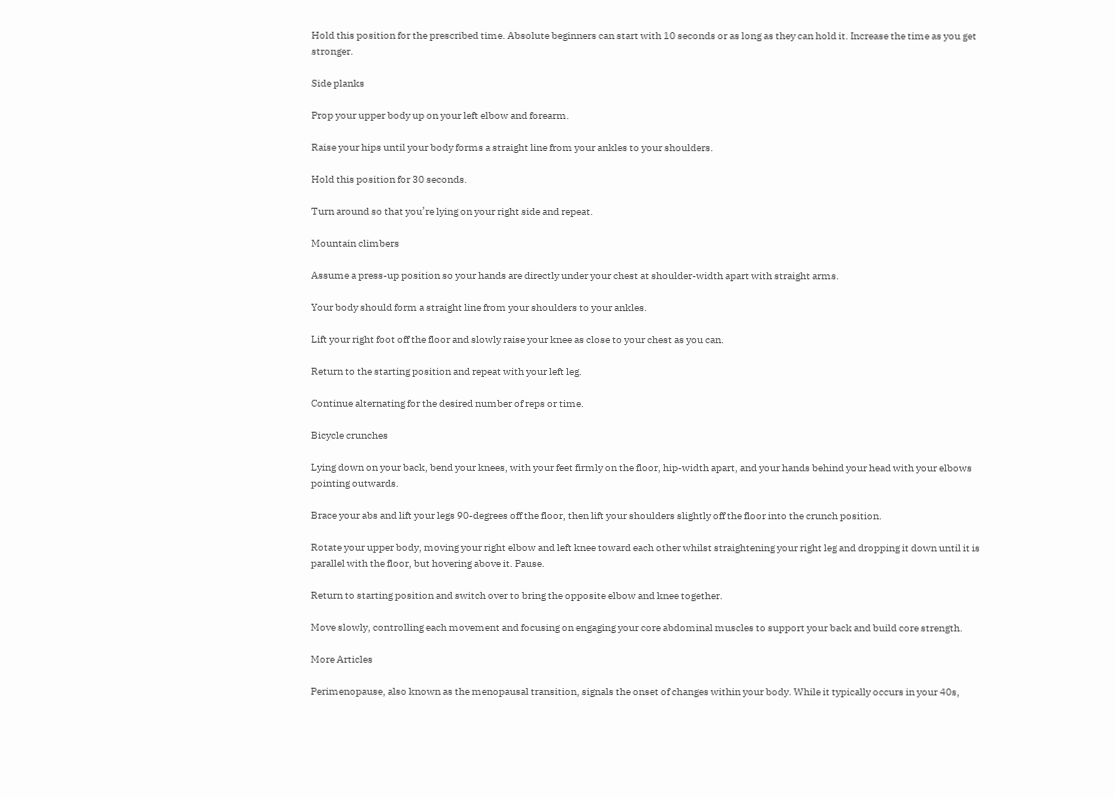Hold this position for the prescribed time. Absolute beginners can start with 10 seconds or as long as they can hold it. Increase the time as you get stronger.

Side planks

Prop your upper body up on your left elbow and forearm.

Raise your hips until your body forms a straight line from your ankles to your shoulders.

Hold this position for 30 seconds.

Turn around so that you’re lying on your right side and repeat.

Mountain climbers

Assume a press-up position so your hands are directly under your chest at shoulder-width apart with straight arms.

Your body should form a straight line from your shoulders to your ankles.

Lift your right foot off the floor and slowly raise your knee as close to your chest as you can.

Return to the starting position and repeat with your left leg.

Continue alternating for the desired number of reps or time.

Bicycle crunches

Lying down on your back, bend your knees, with your feet firmly on the floor, hip-width apart, and your hands behind your head with your elbows pointing outwards.

Brace your abs and lift your legs 90-degrees off the floor, then lift your shoulders slightly off the floor into the crunch position.

Rotate your upper body, moving your right elbow and left knee toward each other whilst straightening your right leg and dropping it down until it is parallel with the floor, but hovering above it. Pause.

Return to starting position and switch over to bring the opposite elbow and knee together.

Move slowly, controlling each movement and focusing on engaging your core abdominal muscles to support your back and build core strength.

More Articles

Perimenopause, also known as the menopausal transition, signals the onset of changes within your body. While it typically occurs in your 40s,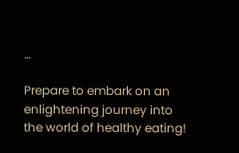…

Prepare to embark on an enlightening journey into the world of healthy eating!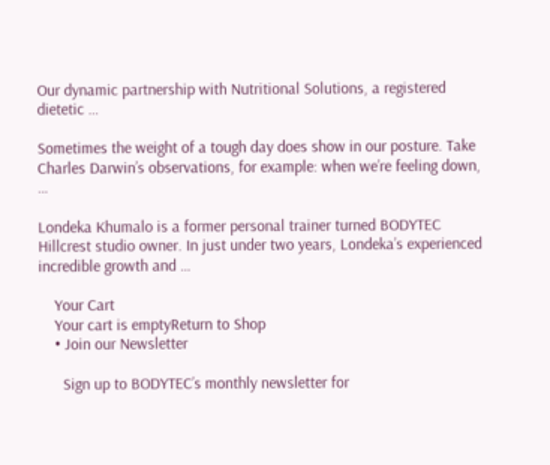Our dynamic partnership with Nutritional Solutions, a registered dietetic …

Sometimes the weight of a tough day does show in our posture. Take Charles Darwin’s observations, for example: when we’re feeling down, …

Londeka Khumalo is a former personal trainer turned BODYTEC Hillcrest studio owner. In just under two years, Londeka’s experienced incredible growth and …

    Your Cart
    Your cart is emptyReturn to Shop
    • Join our Newsletter

      Sign up to BODYTEC’s monthly newsletter for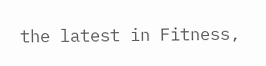the latest in Fitness,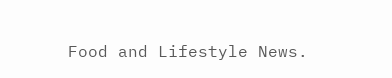Food and Lifestyle News.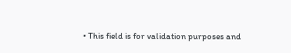• This field is for validation purposes and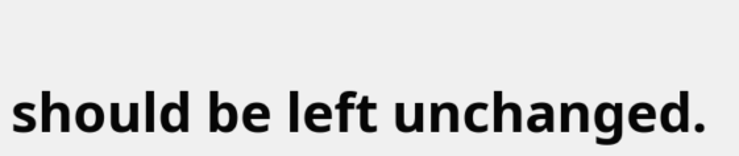should be left unchanged.